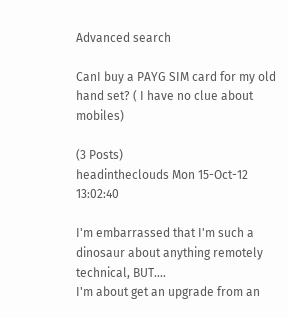Advanced search

CanI buy a PAYG SIM card for my old hand set? ( I have no clue about mobiles)

(3 Posts)
headintheclouds Mon 15-Oct-12 13:02:40

I'm embarrassed that I'm such a dinosaur about anything remotely technical, BUT....
I'm about get an upgrade from an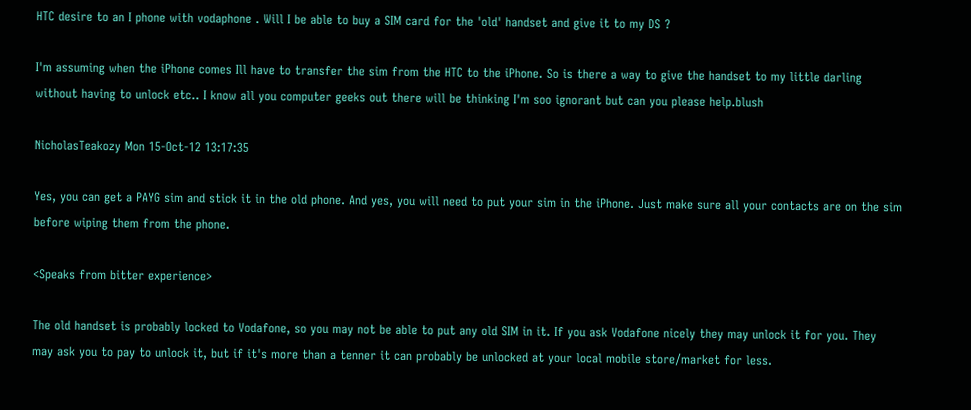HTC desire to an I phone with vodaphone . Will I be able to buy a SIM card for the 'old' handset and give it to my DS ?

I'm assuming when the iPhone comes Ill have to transfer the sim from the HTC to the iPhone. So is there a way to give the handset to my little darling without having to unlock etc.. I know all you computer geeks out there will be thinking I'm soo ignorant but can you please help.blush

NicholasTeakozy Mon 15-Oct-12 13:17:35

Yes, you can get a PAYG sim and stick it in the old phone. And yes, you will need to put your sim in the iPhone. Just make sure all your contacts are on the sim before wiping them from the phone.

<Speaks from bitter experience>

The old handset is probably locked to Vodafone, so you may not be able to put any old SIM in it. If you ask Vodafone nicely they may unlock it for you. They may ask you to pay to unlock it, but if it's more than a tenner it can probably be unlocked at your local mobile store/market for less.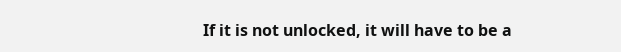If it is not unlocked, it will have to be a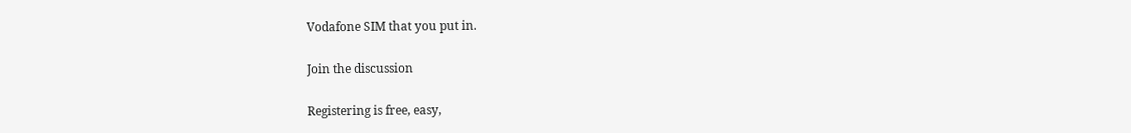Vodafone SIM that you put in.

Join the discussion

Registering is free, easy,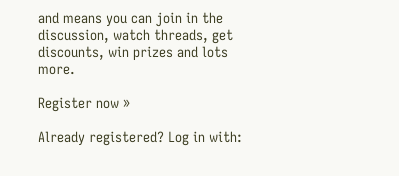and means you can join in the discussion, watch threads, get discounts, win prizes and lots more.

Register now »

Already registered? Log in with: